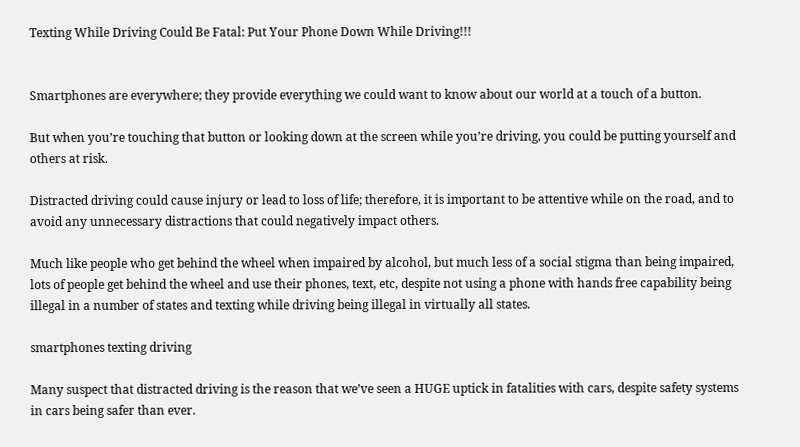Texting While Driving Could Be Fatal: Put Your Phone Down While Driving!!!


Smartphones are everywhere; they provide everything we could want to know about our world at a touch of a button.

But when you’re touching that button or looking down at the screen while you’re driving, you could be putting yourself and others at risk.

Distracted driving could cause injury or lead to loss of life; therefore, it is important to be attentive while on the road, and to avoid any unnecessary distractions that could negatively impact others.

Much like people who get behind the wheel when impaired by alcohol, but much less of a social stigma than being impaired, lots of people get behind the wheel and use their phones, text, etc, despite not using a phone with hands free capability being illegal in a number of states and texting while driving being illegal in virtually all states.

smartphones texting driving

Many suspect that distracted driving is the reason that we’ve seen a HUGE uptick in fatalities with cars, despite safety systems in cars being safer than ever.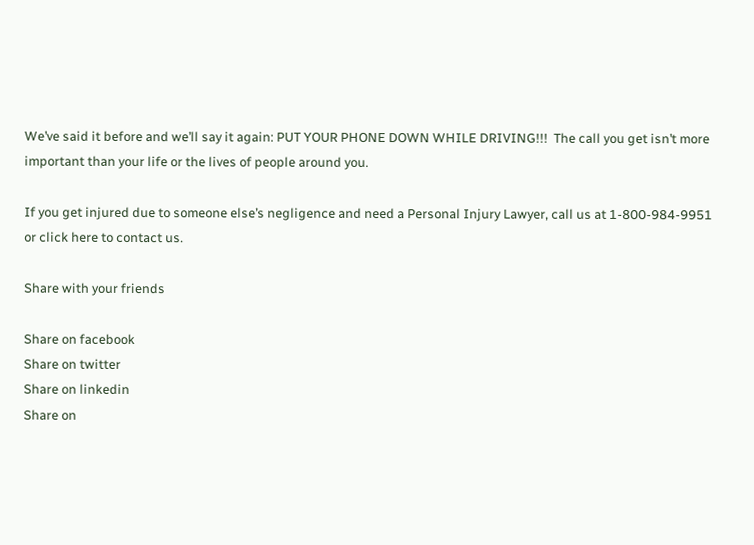We’ve said it before and we’ll say it again: PUT YOUR PHONE DOWN WHILE DRIVING!!!  The call you get isn’t more important than your life or the lives of people around you.

If you get injured due to someone else’s negligence and need a Personal Injury Lawyer, call us at 1-800-984-9951 or click here to contact us.

Share with your friends

Share on facebook
Share on twitter
Share on linkedin
Share on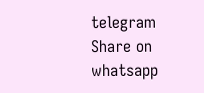telegram
Share on whatsapp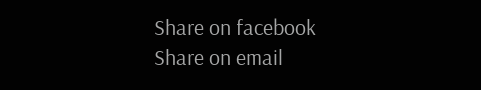Share on facebook
Share on email